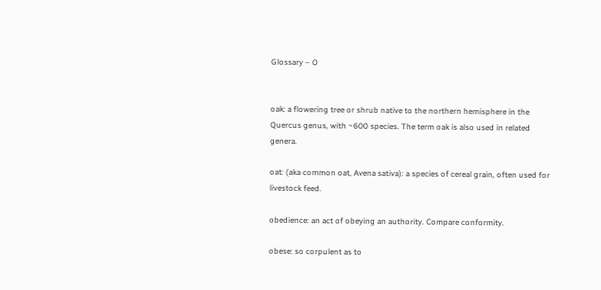Glossary – O


oak: a flowering tree or shrub native to the northern hemisphere in the Quercus genus, with ~600 species. The term oak is also used in related genera.

oat: (aka common oat, Avena sativa): a species of cereal grain, often used for livestock feed.

obedience: an act of obeying an authority. Compare conformity.

obese: so corpulent as to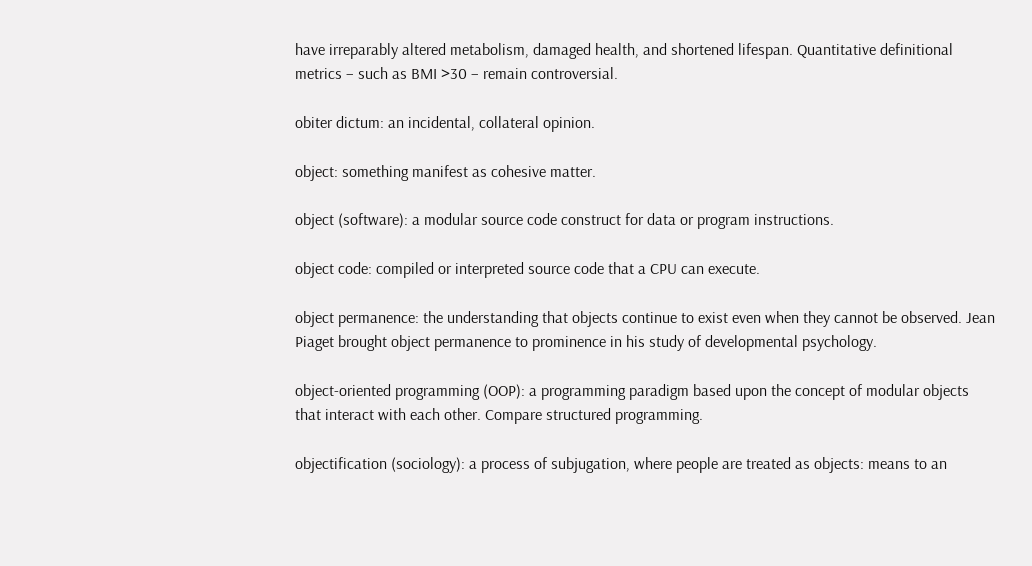have irreparably altered metabolism, damaged health, and shortened lifespan. Quantitative definitional metrics – such as BMI >30 – remain controversial.

obiter dictum: an incidental, collateral opinion.

object: something manifest as cohesive matter.

object (software): a modular source code construct for data or program instructions.

object code: compiled or interpreted source code that a CPU can execute.

object permanence: the understanding that objects continue to exist even when they cannot be observed. Jean Piaget brought object permanence to prominence in his study of developmental psychology.

object-oriented programming (OOP): a programming paradigm based upon the concept of modular objects that interact with each other. Compare structured programming.

objectification (sociology): a process of subjugation, where people are treated as objects: means to an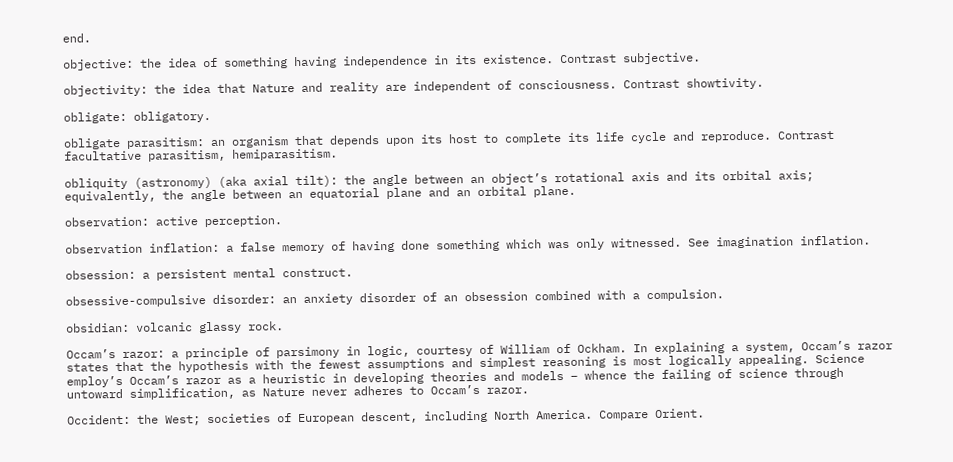end.

objective: the idea of something having independence in its existence. Contrast subjective.

objectivity: the idea that Nature and reality are independent of consciousness. Contrast showtivity.

obligate: obligatory.

obligate parasitism: an organism that depends upon its host to complete its life cycle and reproduce. Contrast facultative parasitism, hemiparasitism.

obliquity (astronomy) (aka axial tilt): the angle between an object’s rotational axis and its orbital axis; equivalently, the angle between an equatorial plane and an orbital plane.

observation: active perception.

observation inflation: a false memory of having done something which was only witnessed. See imagination inflation.

obsession: a persistent mental construct.

obsessive-compulsive disorder: an anxiety disorder of an obsession combined with a compulsion.

obsidian: volcanic glassy rock.

Occam’s razor: a principle of parsimony in logic, courtesy of William of Ockham. In explaining a system, Occam’s razor states that the hypothesis with the fewest assumptions and simplest reasoning is most logically appealing. Science employ’s Occam’s razor as a heuristic in developing theories and models – whence the failing of science through untoward simplification, as Nature never adheres to Occam’s razor.

Occident: the West; societies of European descent, including North America. Compare Orient.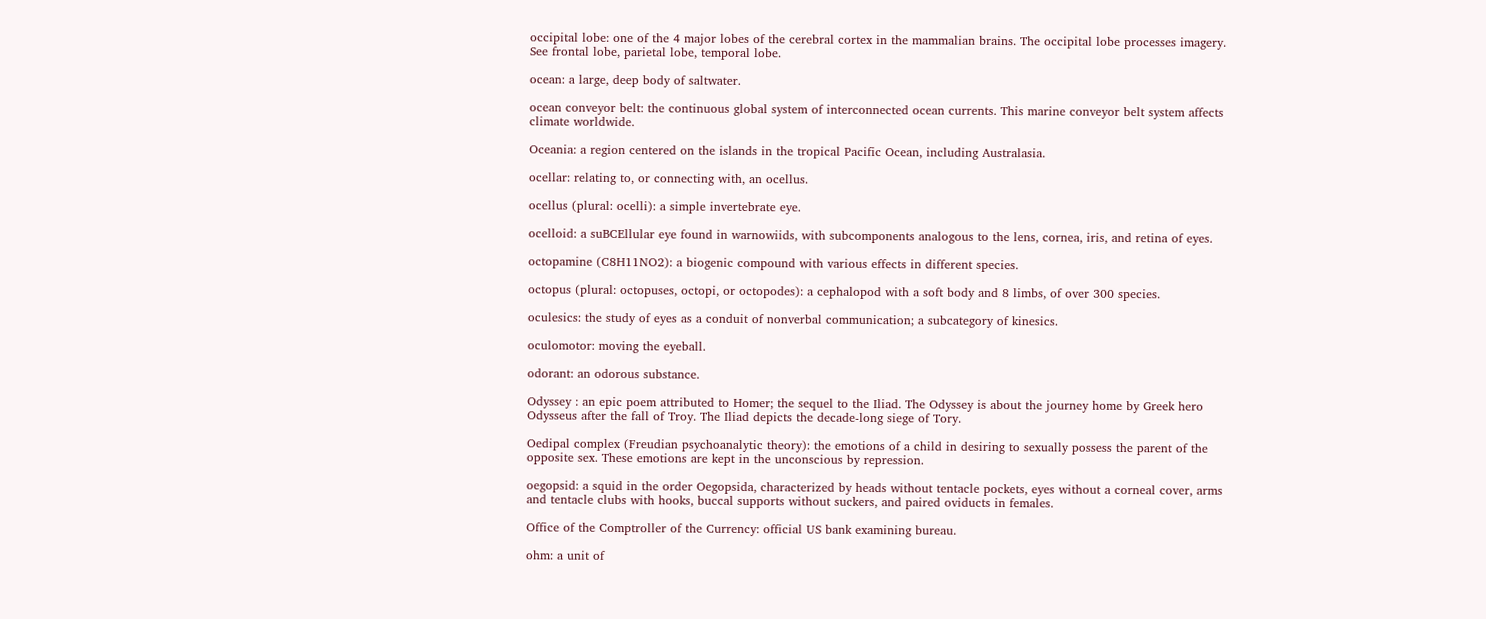occipital lobe: one of the 4 major lobes of the cerebral cortex in the mammalian brains. The occipital lobe processes imagery. See frontal lobe, parietal lobe, temporal lobe.

ocean: a large, deep body of saltwater.

ocean conveyor belt: the continuous global system of interconnected ocean currents. This marine conveyor belt system affects climate worldwide.

Oceania: a region centered on the islands in the tropical Pacific Ocean, including Australasia.

ocellar: relating to, or connecting with, an ocellus.

ocellus (plural: ocelli): a simple invertebrate eye.

ocelloid: a suBCEllular eye found in warnowiids, with subcomponents analogous to the lens, cornea, iris, and retina of eyes.

octopamine (C8H11NO2): a biogenic compound with various effects in different species.

octopus (plural: octopuses, octopi, or octopodes): a cephalopod with a soft body and 8 limbs, of over 300 species.

oculesics: the study of eyes as a conduit of nonverbal communication; a subcategory of kinesics.

oculomotor: moving the eyeball.

odorant: an odorous substance.

Odyssey : an epic poem attributed to Homer; the sequel to the Iliad. The Odyssey is about the journey home by Greek hero Odysseus after the fall of Troy. The Iliad depicts the decade-long siege of Tory.

Oedipal complex (Freudian psychoanalytic theory): the emotions of a child in desiring to sexually possess the parent of the opposite sex. These emotions are kept in the unconscious by repression.

oegopsid: a squid in the order Oegopsida, characterized by heads without tentacle pockets, eyes without a corneal cover, arms and tentacle clubs with hooks, buccal supports without suckers, and paired oviducts in females.

Office of the Comptroller of the Currency: official US bank examining bureau.

ohm: a unit of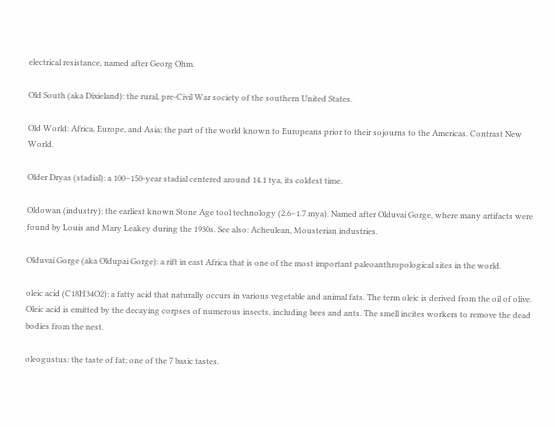electrical resistance, named after Georg Ohm.

Old South (aka Dixieland): the rural, pre-Civil War society of the southern United States.

Old World: Africa, Europe, and Asia; the part of the world known to Europeans prior to their sojourns to the Americas. Contrast New World.

Older Dryas (stadial): a 100–150-year stadial centered around 14.1 tya, its coldest time.

Oldowan (industry): the earliest known Stone Age tool technology (2.6–1.7 mya). Named after Olduvai Gorge, where many artifacts were found by Louis and Mary Leakey during the 1930s. See also: Acheulean, Mousterian industries.

Olduvai Gorge (aka Oldupai Gorge): a rift in east Africa that is one of the most important paleoanthropological sites in the world.

oleic acid (C18H34O2): a fatty acid that naturally occurs in various vegetable and animal fats. The term oleic is derived from the oil of olive. Oleic acid is emitted by the decaying corpses of numerous insects, including bees and ants. The smell incites workers to remove the dead bodies from the nest.

oleogustus: the taste of fat; one of the 7 basic tastes.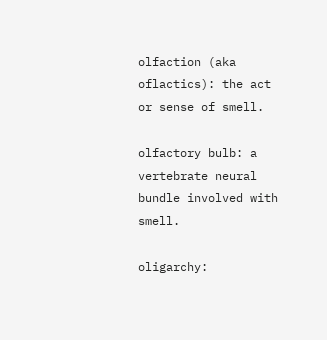olfaction (aka oflactics): the act or sense of smell.

olfactory bulb: a vertebrate neural bundle involved with smell.

oligarchy: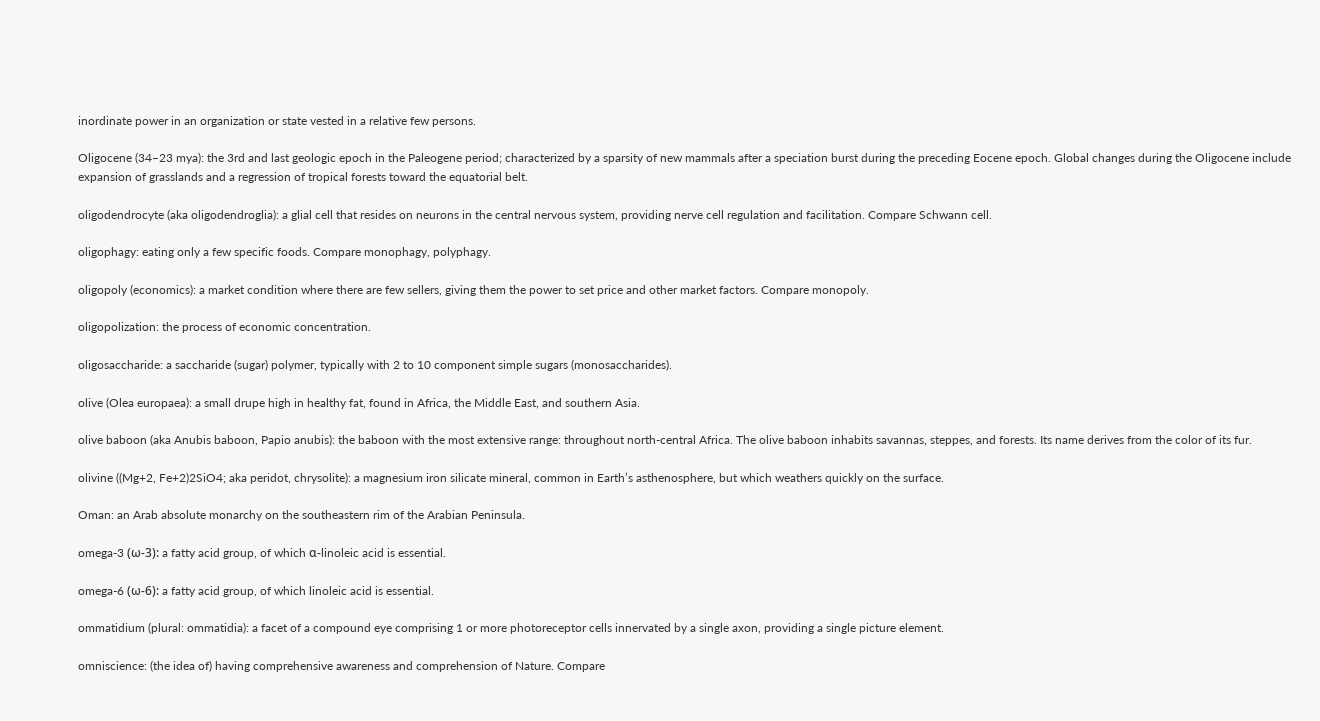inordinate power in an organization or state vested in a relative few persons.

Oligocene (34–23 mya): the 3rd and last geologic epoch in the Paleogene period; characterized by a sparsity of new mammals after a speciation burst during the preceding Eocene epoch. Global changes during the Oligocene include expansion of grasslands and a regression of tropical forests toward the equatorial belt.

oligodendrocyte (aka oligodendroglia): a glial cell that resides on neurons in the central nervous system, providing nerve cell regulation and facilitation. Compare Schwann cell.

oligophagy: eating only a few specific foods. Compare monophagy, polyphagy.

oligopoly (economics): a market condition where there are few sellers, giving them the power to set price and other market factors. Compare monopoly.

oligopolization: the process of economic concentration.

oligosaccharide: a saccharide (sugar) polymer, typically with 2 to 10 component simple sugars (monosaccharides).

olive (Olea europaea): a small drupe high in healthy fat, found in Africa, the Middle East, and southern Asia.

olive baboon (aka Anubis baboon, Papio anubis): the baboon with the most extensive range: throughout north-central Africa. The olive baboon inhabits savannas, steppes, and forests. Its name derives from the color of its fur.

olivine ((Mg+2, Fe+2)2SiO4; aka peridot, chrysolite): a magnesium iron silicate mineral, common in Earth’s asthenosphere, but which weathers quickly on the surface.

Oman: an Arab absolute monarchy on the southeastern rim of the Arabian Peninsula.

omega-3 (ω-3): a fatty acid group, of which α-linoleic acid is essential.

omega-6 (ω-6): a fatty acid group, of which linoleic acid is essential.

ommatidium (plural: ommatidia): a facet of a compound eye comprising 1 or more photoreceptor cells innervated by a single axon, providing a single picture element.

omniscience: (the idea of) having comprehensive awareness and comprehension of Nature. Compare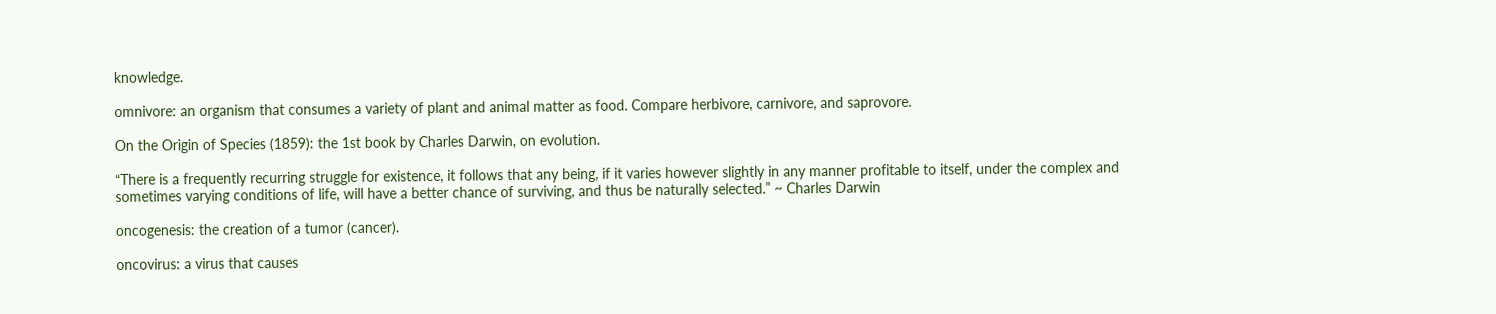knowledge.

omnivore: an organism that consumes a variety of plant and animal matter as food. Compare herbivore, carnivore, and saprovore.

On the Origin of Species (1859): the 1st book by Charles Darwin, on evolution.

“There is a frequently recurring struggle for existence, it follows that any being, if it varies however slightly in any manner profitable to itself, under the complex and sometimes varying conditions of life, will have a better chance of surviving, and thus be naturally selected.” ~ Charles Darwin

oncogenesis: the creation of a tumor (cancer).

oncovirus: a virus that causes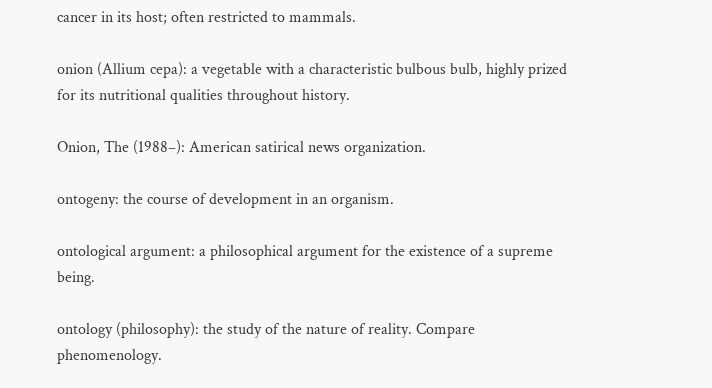cancer in its host; often restricted to mammals.

onion (Allium cepa): a vegetable with a characteristic bulbous bulb, highly prized for its nutritional qualities throughout history.

Onion, The (1988–): American satirical news organization.

ontogeny: the course of development in an organism.

ontological argument: a philosophical argument for the existence of a supreme being.

ontology (philosophy): the study of the nature of reality. Compare phenomenology.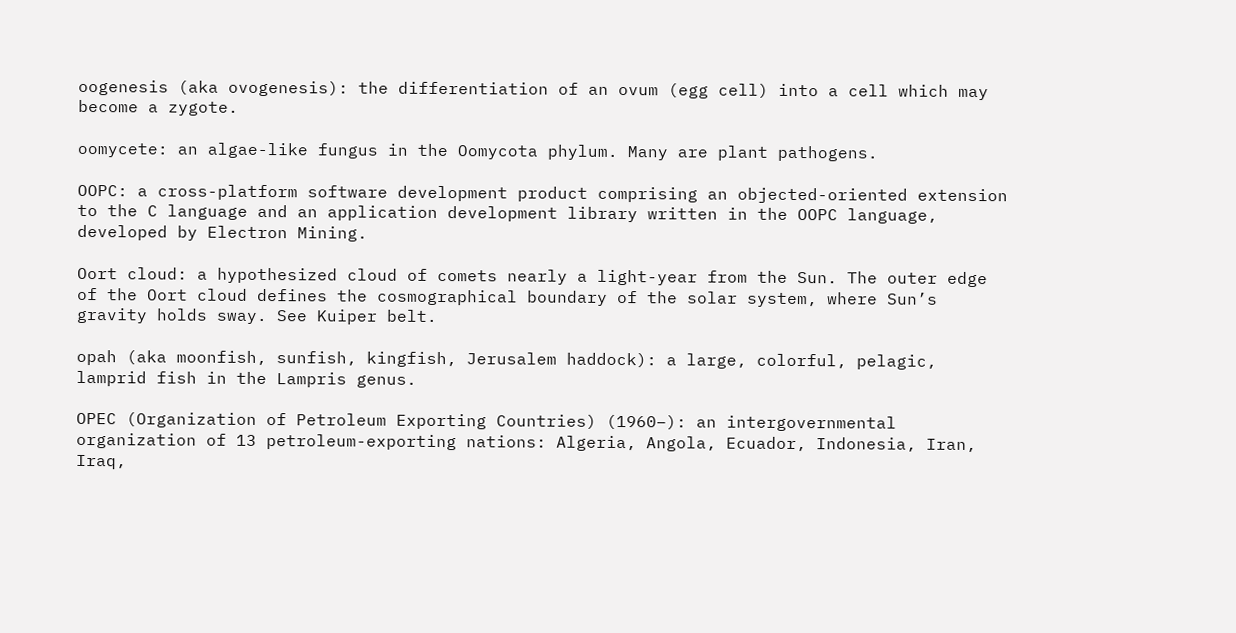oogenesis (aka ovogenesis): the differentiation of an ovum (egg cell) into a cell which may become a zygote.

oomycete: an algae-like fungus in the Oomycota phylum. Many are plant pathogens.

OOPC: a cross-platform software development product comprising an objected-oriented extension to the C language and an application development library written in the OOPC language, developed by Electron Mining.

Oort cloud: a hypothesized cloud of comets nearly a light-year from the Sun. The outer edge of the Oort cloud defines the cosmographical boundary of the solar system, where Sun’s gravity holds sway. See Kuiper belt.

opah (aka moonfish, sunfish, kingfish, Jerusalem haddock): a large, colorful, pelagic, lamprid fish in the Lampris genus.

OPEC (Organization of Petroleum Exporting Countries) (1960–): an intergovernmental organization of 13 petroleum-exporting nations: Algeria, Angola, Ecuador, Indonesia, Iran, Iraq,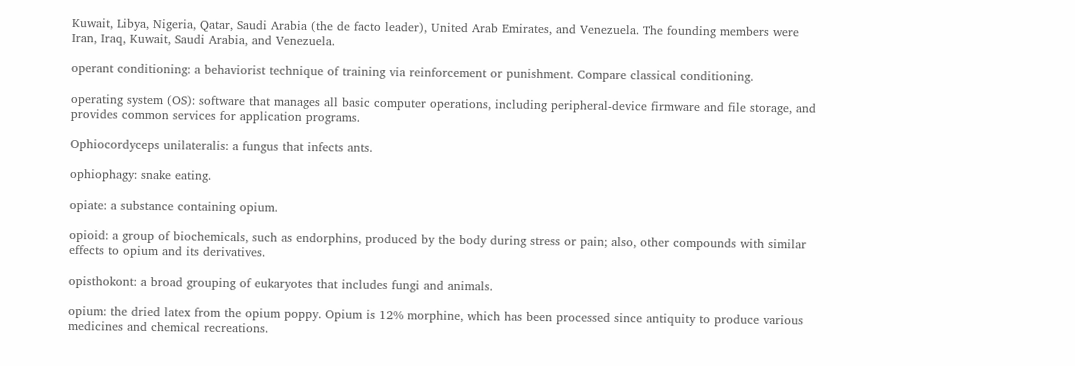Kuwait, Libya, Nigeria, Qatar, Saudi Arabia (the de facto leader), United Arab Emirates, and Venezuela. The founding members were Iran, Iraq, Kuwait, Saudi Arabia, and Venezuela.

operant conditioning: a behaviorist technique of training via reinforcement or punishment. Compare classical conditioning.

operating system (OS): software that manages all basic computer operations, including peripheral-device firmware and file storage, and provides common services for application programs.

Ophiocordyceps unilateralis: a fungus that infects ants.

ophiophagy: snake eating.

opiate: a substance containing opium.

opioid: a group of biochemicals, such as endorphins, produced by the body during stress or pain; also, other compounds with similar effects to opium and its derivatives.

opisthokont: a broad grouping of eukaryotes that includes fungi and animals.

opium: the dried latex from the opium poppy. Opium is 12% morphine, which has been processed since antiquity to produce various medicines and chemical recreations.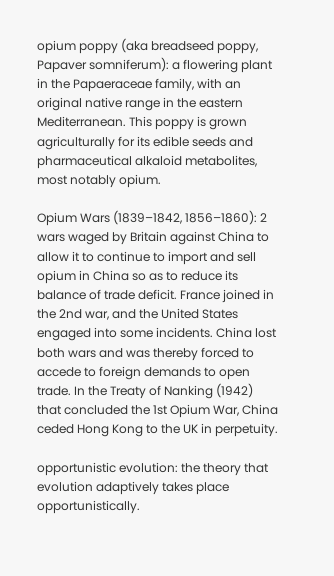opium poppy (aka breadseed poppy, Papaver somniferum): a flowering plant in the Papaeraceae family, with an original native range in the eastern Mediterranean. This poppy is grown agriculturally for its edible seeds and pharmaceutical alkaloid metabolites, most notably opium.

Opium Wars (1839–1842, 1856–1860): 2 wars waged by Britain against China to allow it to continue to import and sell opium in China so as to reduce its balance of trade deficit. France joined in the 2nd war, and the United States engaged into some incidents. China lost both wars and was thereby forced to accede to foreign demands to open trade. In the Treaty of Nanking (1942) that concluded the 1st Opium War, China ceded Hong Kong to the UK in perpetuity.

opportunistic evolution: the theory that evolution adaptively takes place opportunistically.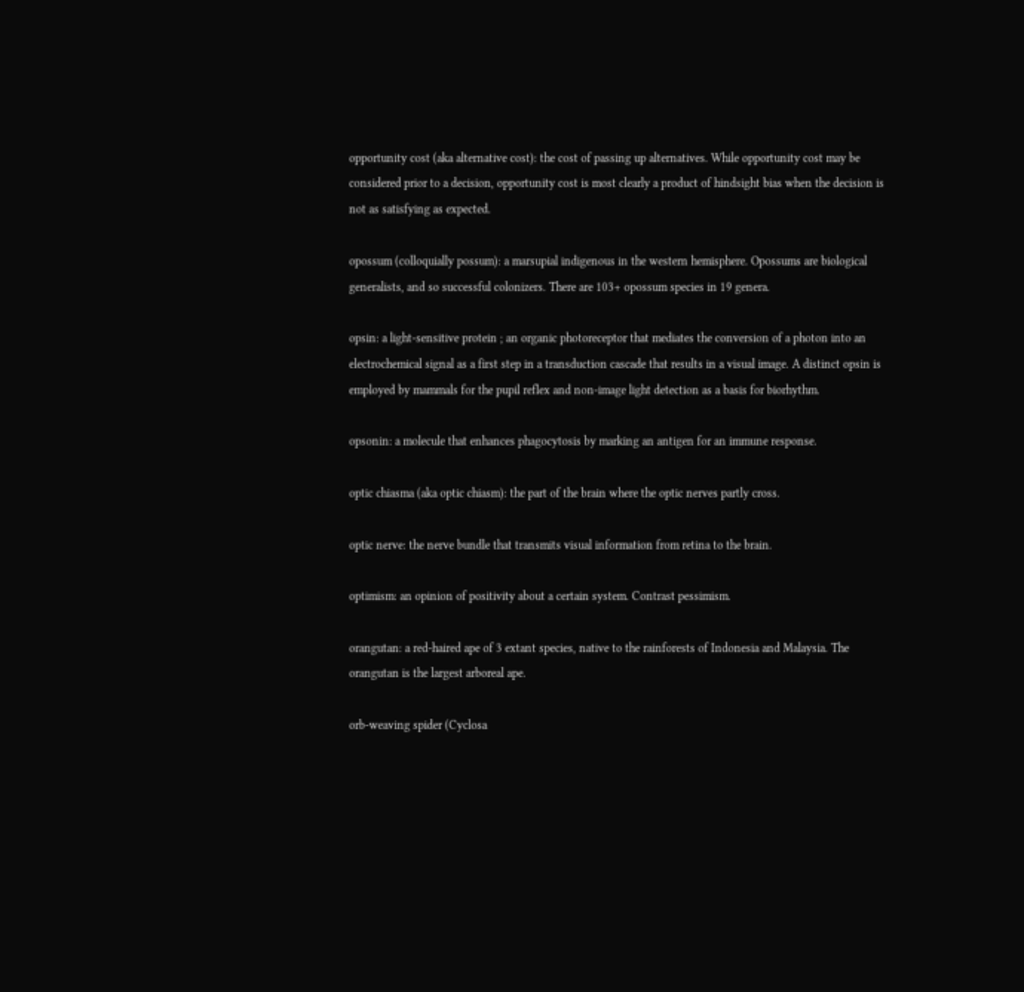opportunity cost (aka alternative cost): the cost of passing up alternatives. While opportunity cost may be considered prior to a decision, opportunity cost is most clearly a product of hindsight bias when the decision is not as satisfying as expected.

opossum (colloquially possum): a marsupial indigenous in the western hemisphere. Opossums are biological generalists, and so successful colonizers. There are 103+ opossum species in 19 genera.

opsin: a light-sensitive protein ; an organic photoreceptor that mediates the conversion of a photon into an electrochemical signal as a first step in a transduction cascade that results in a visual image. A distinct opsin is employed by mammals for the pupil reflex and non-image light detection as a basis for biorhythm.

opsonin: a molecule that enhances phagocytosis by marking an antigen for an immune response.

optic chiasma (aka optic chiasm): the part of the brain where the optic nerves partly cross.

optic nerve: the nerve bundle that transmits visual information from retina to the brain.

optimism: an opinion of positivity about a certain system. Contrast pessimism.

orangutan: a red-haired ape of 3 extant species, native to the rainforests of Indonesia and Malaysia. The orangutan is the largest arboreal ape.

orb-weaving spider (Cyclosa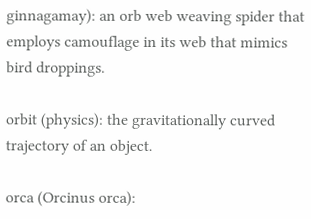ginnagamay): an orb web weaving spider that employs camouflage in its web that mimics bird droppings.

orbit (physics): the gravitationally curved trajectory of an object.

orca (Orcinus orca):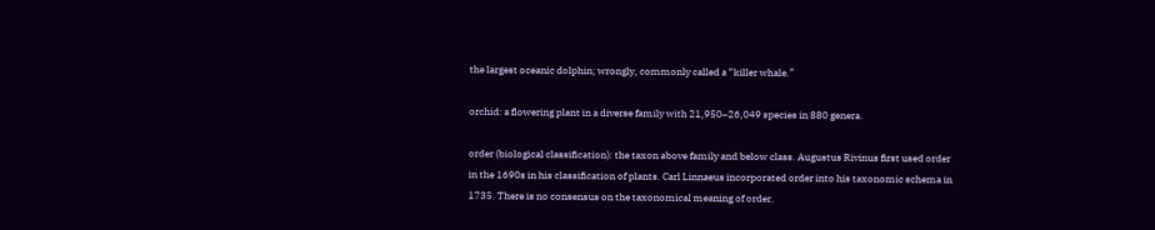the largest oceanic dolphin; wrongly, commonly called a “killer whale.”

orchid: a flowering plant in a diverse family with 21,950–26,049 species in 880 genera.

order (biological classification): the taxon above family and below class. Augustus Rivinus first used order in the 1690s in his classification of plants. Carl Linnaeus incorporated order into his taxonomic schema in 1735. There is no consensus on the taxonomical meaning of order.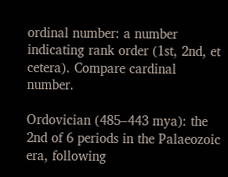ordinal number: a number indicating rank order (1st, 2nd, et cetera). Compare cardinal number.

Ordovician (485–443 mya): the 2nd of 6 periods in the Palaeozoic era, following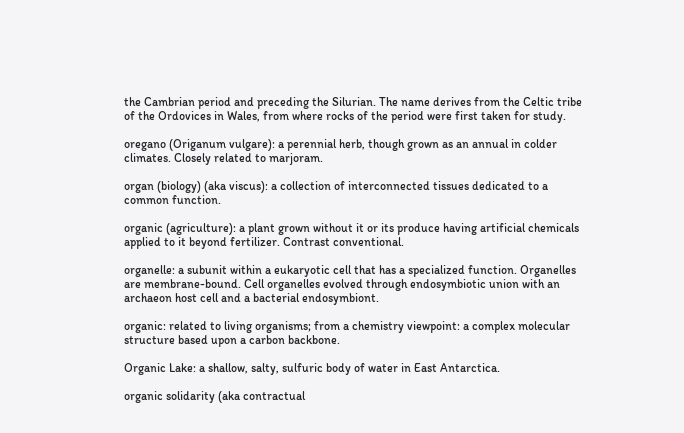the Cambrian period and preceding the Silurian. The name derives from the Celtic tribe of the Ordovices in Wales, from where rocks of the period were first taken for study.

oregano (Origanum vulgare): a perennial herb, though grown as an annual in colder climates. Closely related to marjoram.

organ (biology) (aka viscus): a collection of interconnected tissues dedicated to a common function.

organic (agriculture): a plant grown without it or its produce having artificial chemicals applied to it beyond fertilizer. Contrast conventional.

organelle: a subunit within a eukaryotic cell that has a specialized function. Organelles are membrane-bound. Cell organelles evolved through endosymbiotic union with an archaeon host cell and a bacterial endosymbiont.

organic: related to living organisms; from a chemistry viewpoint: a complex molecular structure based upon a carbon backbone.

Organic Lake: a shallow, salty, sulfuric body of water in East Antarctica.

organic solidarity (aka contractual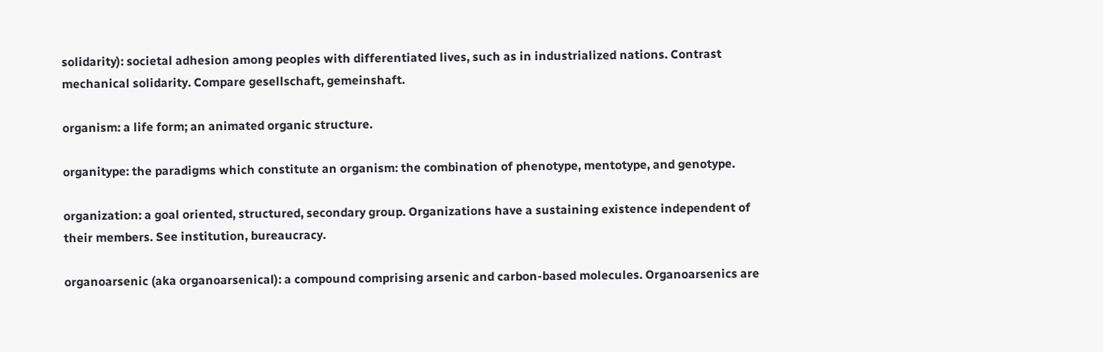solidarity): societal adhesion among peoples with differentiated lives, such as in industrialized nations. Contrast mechanical solidarity. Compare gesellschaft, gemeinshaft.

organism: a life form; an animated organic structure.

organitype: the paradigms which constitute an organism: the combination of phenotype, mentotype, and genotype.

organization: a goal oriented, structured, secondary group. Organizations have a sustaining existence independent of their members. See institution, bureaucracy.

organoarsenic (aka organoarsenical): a compound comprising arsenic and carbon-based molecules. Organoarsenics are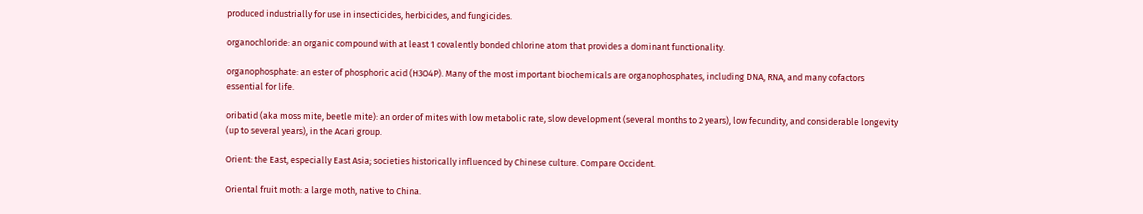produced industrially for use in insecticides, herbicides, and fungicides.

organochloride: an organic compound with at least 1 covalently bonded chlorine atom that provides a dominant functionality.

organophosphate: an ester of phosphoric acid (H3O4P). Many of the most important biochemicals are organophosphates, including DNA, RNA, and many cofactors essential for life.

oribatid (aka moss mite, beetle mite): an order of mites with low metabolic rate, slow development (several months to 2 years), low fecundity, and considerable longevity (up to several years), in the Acari group.

Orient: the East, especially East Asia; societies historically influenced by Chinese culture. Compare Occident.

Oriental fruit moth: a large moth, native to China.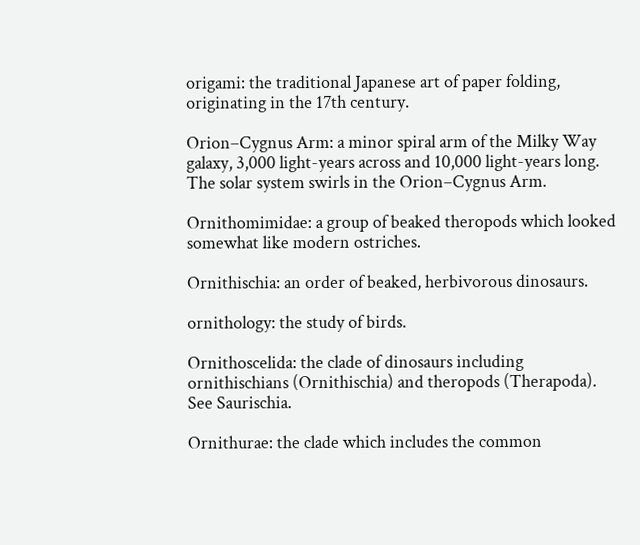origami: the traditional Japanese art of paper folding, originating in the 17th century.

Orion–Cygnus Arm: a minor spiral arm of the Milky Way galaxy, 3,000 light-years across and 10,000 light-years long. The solar system swirls in the Orion–Cygnus Arm.

Ornithomimidae: a group of beaked theropods which looked somewhat like modern ostriches.

Ornithischia: an order of beaked, herbivorous dinosaurs.

ornithology: the study of birds.

Ornithoscelida: the clade of dinosaurs including ornithischians (Ornithischia) and theropods (Therapoda). See Saurischia.

Ornithurae: the clade which includes the common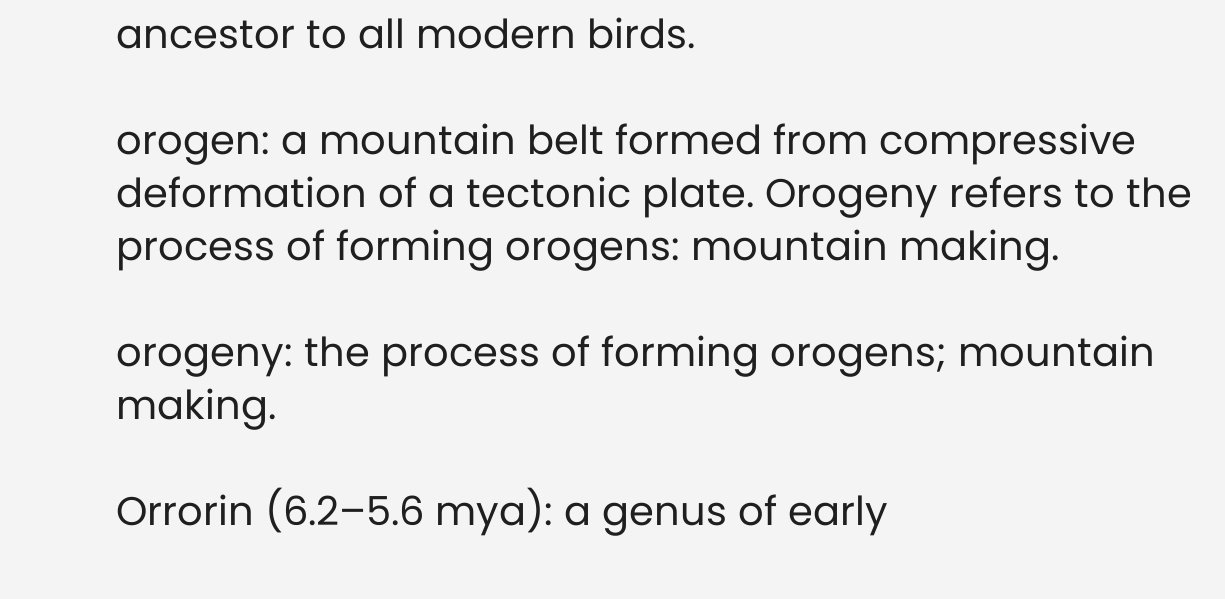ancestor to all modern birds.

orogen: a mountain belt formed from compressive deformation of a tectonic plate. Orogeny refers to the process of forming orogens: mountain making.

orogeny: the process of forming orogens; mountain making.

Orrorin (6.2–5.6 mya): a genus of early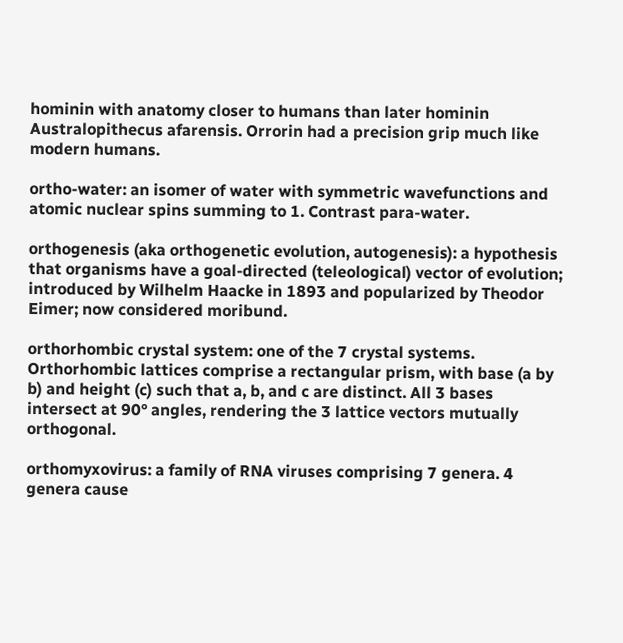hominin with anatomy closer to humans than later hominin Australopithecus afarensis. Orrorin had a precision grip much like modern humans.

ortho-water: an isomer of water with symmetric wavefunctions and atomic nuclear spins summing to 1. Contrast para-water.

orthogenesis (aka orthogenetic evolution, autogenesis): a hypothesis that organisms have a goal-directed (teleological) vector of evolution; introduced by Wilhelm Haacke in 1893 and popularized by Theodor Eimer; now considered moribund.

orthorhombic crystal system: one of the 7 crystal systems. Orthorhombic lattices comprise a rectangular prism, with base (a by b) and height (c) such that a, b, and c are distinct. All 3 bases intersect at 90° angles, rendering the 3 lattice vectors mutually orthogonal.

orthomyxovirus: a family of RNA viruses comprising 7 genera. 4 genera cause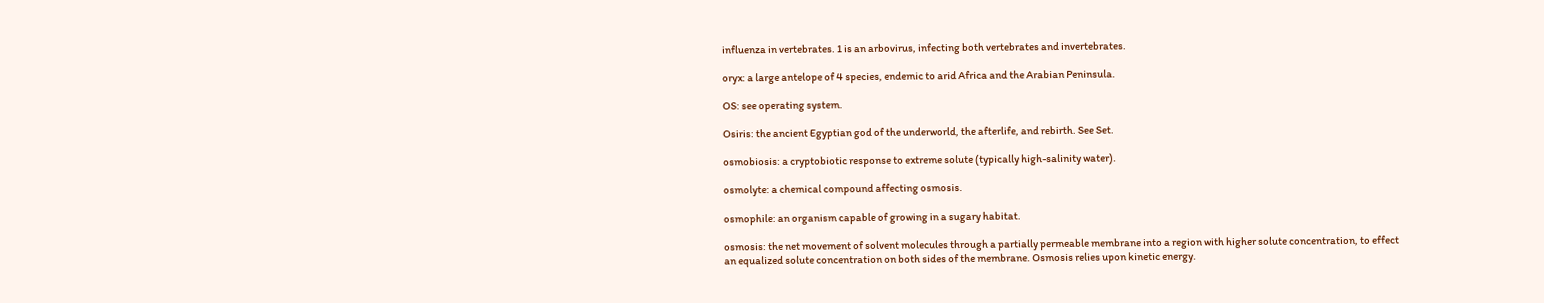influenza in vertebrates. 1 is an arbovirus, infecting both vertebrates and invertebrates.

oryx: a large antelope of 4 species, endemic to arid Africa and the Arabian Peninsula.

OS: see operating system.

Osiris: the ancient Egyptian god of the underworld, the afterlife, and rebirth. See Set.

osmobiosis: a cryptobiotic response to extreme solute (typically high-salinity water).

osmolyte: a chemical compound affecting osmosis.

osmophile: an organism capable of growing in a sugary habitat.

osmosis: the net movement of solvent molecules through a partially permeable membrane into a region with higher solute concentration, to effect an equalized solute concentration on both sides of the membrane. Osmosis relies upon kinetic energy.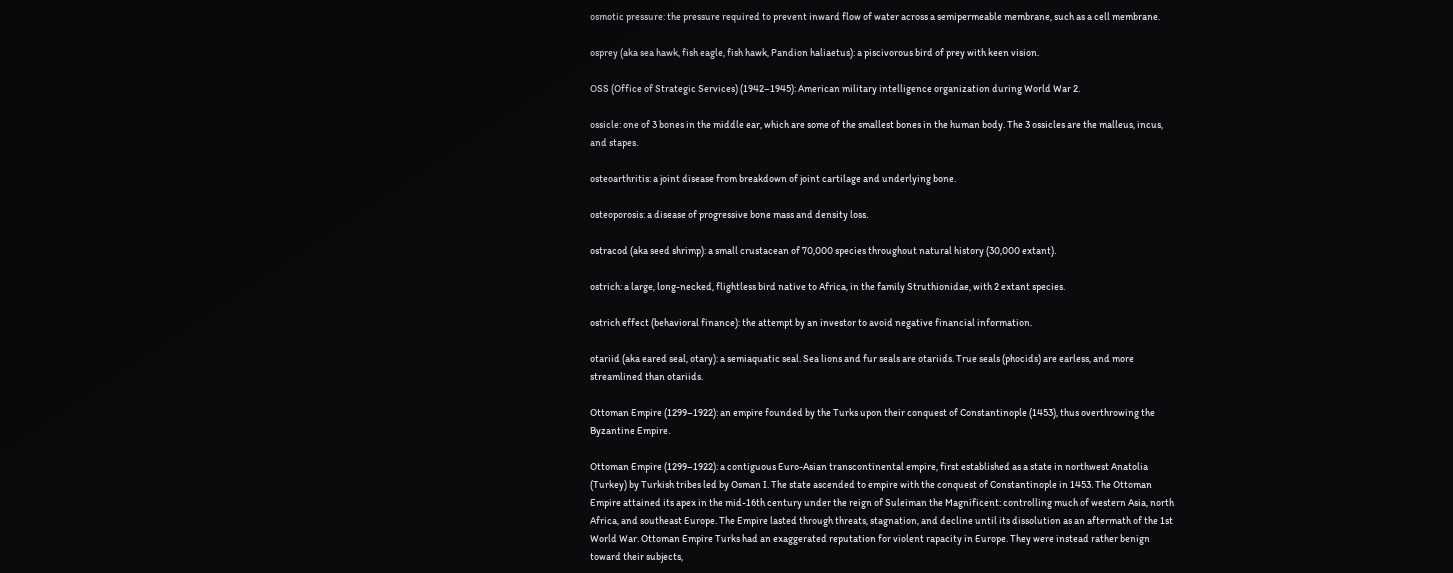osmotic pressure: the pressure required to prevent inward flow of water across a semipermeable membrane, such as a cell membrane.

osprey (aka sea hawk, fish eagle, fish hawk, Pandion haliaetus): a piscivorous bird of prey with keen vision.

OSS (Office of Strategic Services) (1942–1945): American military intelligence organization during World War 2.

ossicle: one of 3 bones in the middle ear, which are some of the smallest bones in the human body. The 3 ossicles are the malleus, incus, and stapes.

osteoarthritis: a joint disease from breakdown of joint cartilage and underlying bone.

osteoporosis: a disease of progressive bone mass and density loss.

ostracod (aka seed shrimp): a small crustacean of 70,000 species throughout natural history (30,000 extant).

ostrich: a large, long-necked, flightless bird native to Africa, in the family Struthionidae, with 2 extant species.

ostrich effect (behavioral finance): the attempt by an investor to avoid negative financial information.

otariid (aka eared seal, otary): a semiaquatic seal. Sea lions and fur seals are otariids. True seals (phocids) are earless, and more streamlined than otariids.

Ottoman Empire (1299–1922): an empire founded by the Turks upon their conquest of Constantinople (1453), thus overthrowing the Byzantine Empire.

Ottoman Empire (1299–1922): a contiguous Euro-Asian transcontinental empire, first established as a state in northwest Anatolia (Turkey) by Turkish tribes led by Osman I. The state ascended to empire with the conquest of Constantinople in 1453. The Ottoman Empire attained its apex in the mid-16th century under the reign of Suleiman the Magnificent: controlling much of western Asia, north Africa, and southeast Europe. The Empire lasted through threats, stagnation, and decline until its dissolution as an aftermath of the 1st World War. Ottoman Empire Turks had an exaggerated reputation for violent rapacity in Europe. They were instead rather benign toward their subjects,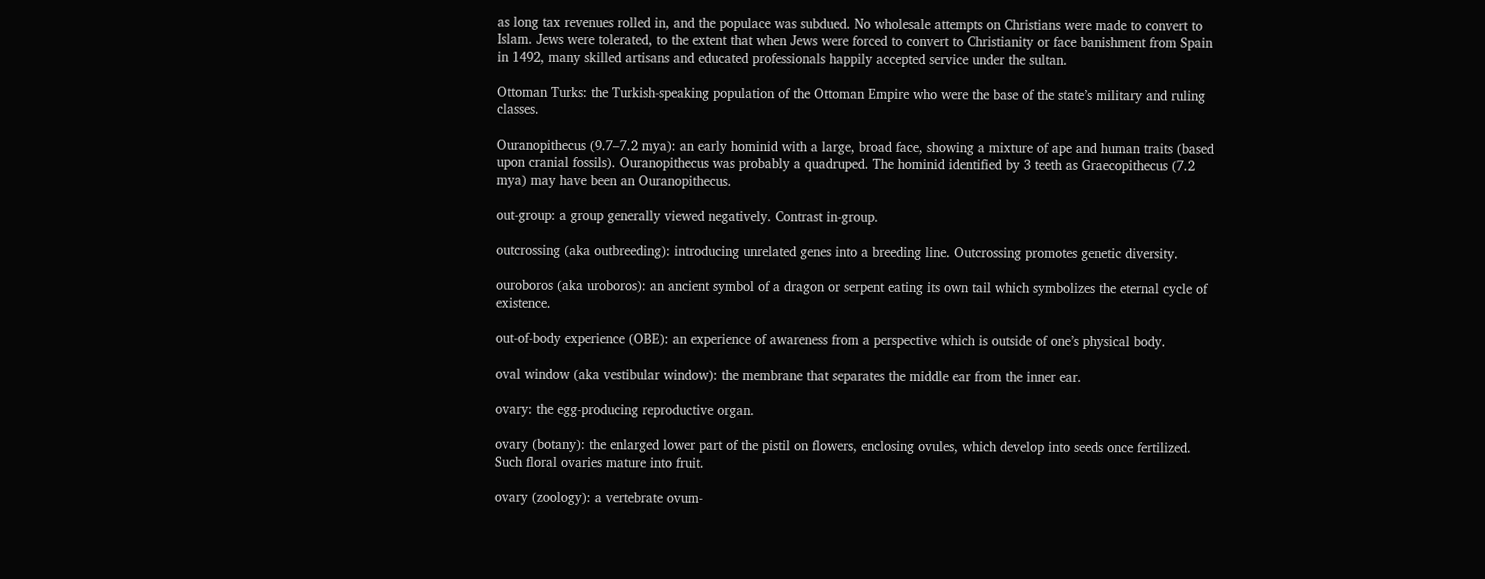as long tax revenues rolled in, and the populace was subdued. No wholesale attempts on Christians were made to convert to Islam. Jews were tolerated, to the extent that when Jews were forced to convert to Christianity or face banishment from Spain in 1492, many skilled artisans and educated professionals happily accepted service under the sultan.

Ottoman Turks: the Turkish-speaking population of the Ottoman Empire who were the base of the state’s military and ruling classes.

Ouranopithecus (9.7–7.2 mya): an early hominid with a large, broad face, showing a mixture of ape and human traits (based upon cranial fossils). Ouranopithecus was probably a quadruped. The hominid identified by 3 teeth as Graecopithecus (7.2 mya) may have been an Ouranopithecus.

out-group: a group generally viewed negatively. Contrast in-group.

outcrossing (aka outbreeding): introducing unrelated genes into a breeding line. Outcrossing promotes genetic diversity.

ouroboros (aka uroboros): an ancient symbol of a dragon or serpent eating its own tail which symbolizes the eternal cycle of existence.

out-of-body experience (OBE): an experience of awareness from a perspective which is outside of one’s physical body.

oval window (aka vestibular window): the membrane that separates the middle ear from the inner ear.

ovary: the egg-producing reproductive organ.

ovary (botany): the enlarged lower part of the pistil on flowers, enclosing ovules, which develop into seeds once fertilized. Such floral ovaries mature into fruit.

ovary (zoology): a vertebrate ovum-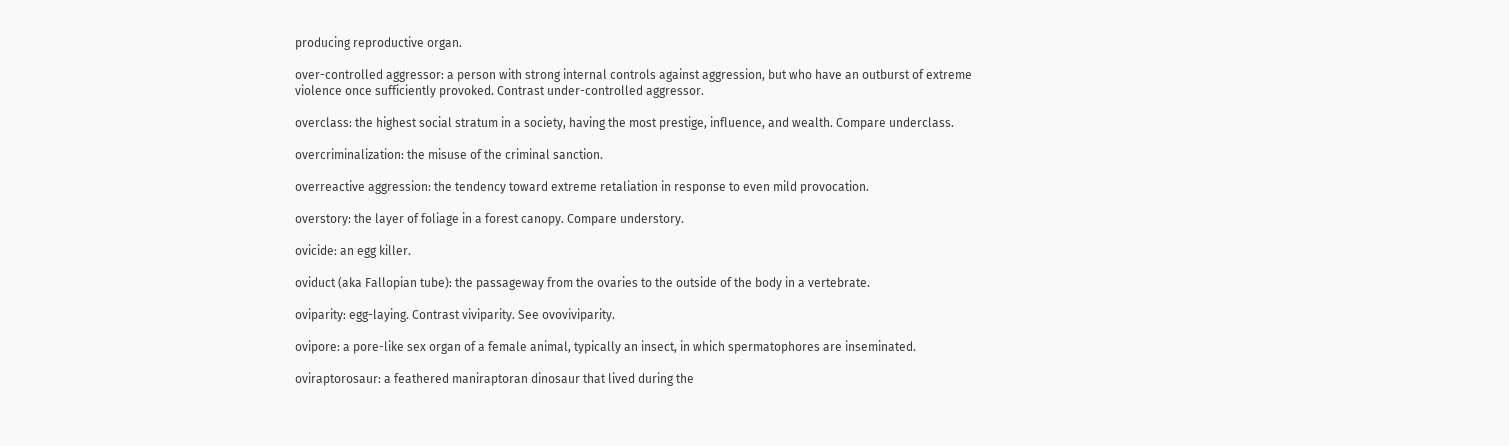producing reproductive organ.

over-controlled aggressor: a person with strong internal controls against aggression, but who have an outburst of extreme violence once sufficiently provoked. Contrast under-controlled aggressor.

overclass: the highest social stratum in a society, having the most prestige, influence, and wealth. Compare underclass.

overcriminalization: the misuse of the criminal sanction.

overreactive aggression: the tendency toward extreme retaliation in response to even mild provocation.

overstory: the layer of foliage in a forest canopy. Compare understory.

ovicide: an egg killer.

oviduct (aka Fallopian tube): the passageway from the ovaries to the outside of the body in a vertebrate.

oviparity: egg-laying. Contrast viviparity. See ovoviviparity.

ovipore: a pore-like sex organ of a female animal, typically an insect, in which spermatophores are inseminated.

oviraptorosaur: a feathered maniraptoran dinosaur that lived during the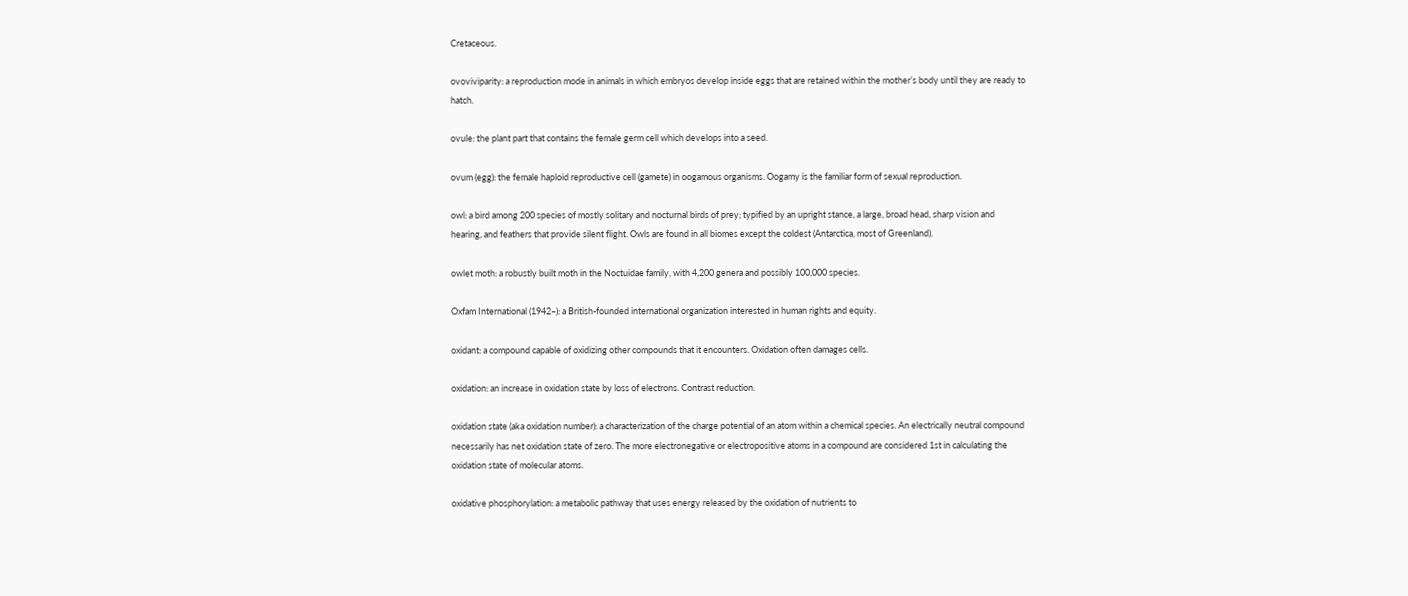Cretaceous.

ovoviviparity: a reproduction mode in animals in which embryos develop inside eggs that are retained within the mother’s body until they are ready to hatch.

ovule: the plant part that contains the female germ cell which develops into a seed.

ovum (egg): the female haploid reproductive cell (gamete) in oogamous organisms. Oogamy is the familiar form of sexual reproduction.

owl: a bird among 200 species of mostly solitary and nocturnal birds of prey; typified by an upright stance, a large, broad head, sharp vision and hearing, and feathers that provide silent flight. Owls are found in all biomes except the coldest (Antarctica, most of Greenland).

owlet moth: a robustly built moth in the Noctuidae family, with 4,200 genera and possibly 100,000 species.

Oxfam International (1942–): a British-founded international organization interested in human rights and equity.

oxidant: a compound capable of oxidizing other compounds that it encounters. Oxidation often damages cells.

oxidation: an increase in oxidation state by loss of electrons. Contrast reduction.

oxidation state (aka oxidation number): a characterization of the charge potential of an atom within a chemical species. An electrically neutral compound necessarily has net oxidation state of zero. The more electronegative or electropositive atoms in a compound are considered 1st in calculating the oxidation state of molecular atoms.

oxidative phosphorylation: a metabolic pathway that uses energy released by the oxidation of nutrients to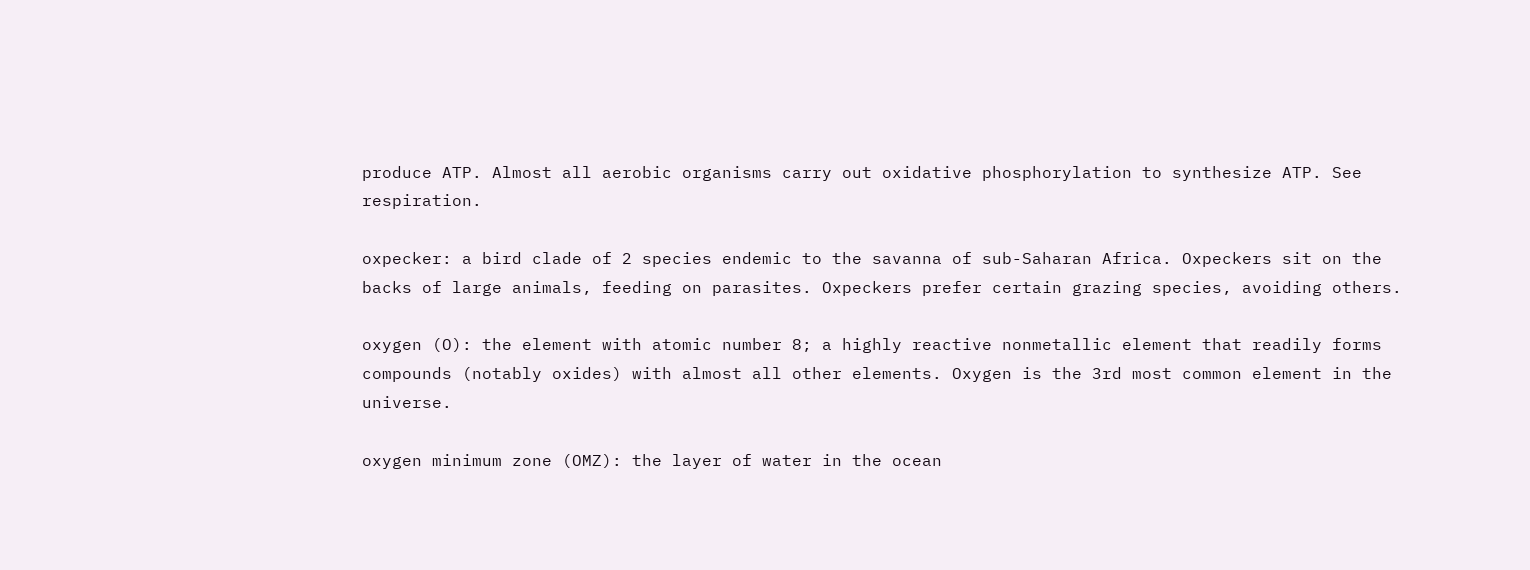produce ATP. Almost all aerobic organisms carry out oxidative phosphorylation to synthesize ATP. See respiration.

oxpecker: a bird clade of 2 species endemic to the savanna of sub-Saharan Africa. Oxpeckers sit on the backs of large animals, feeding on parasites. Oxpeckers prefer certain grazing species, avoiding others.

oxygen (O): the element with atomic number 8; a highly reactive nonmetallic element that readily forms compounds (notably oxides) with almost all other elements. Oxygen is the 3rd most common element in the universe.

oxygen minimum zone (OMZ): the layer of water in the ocean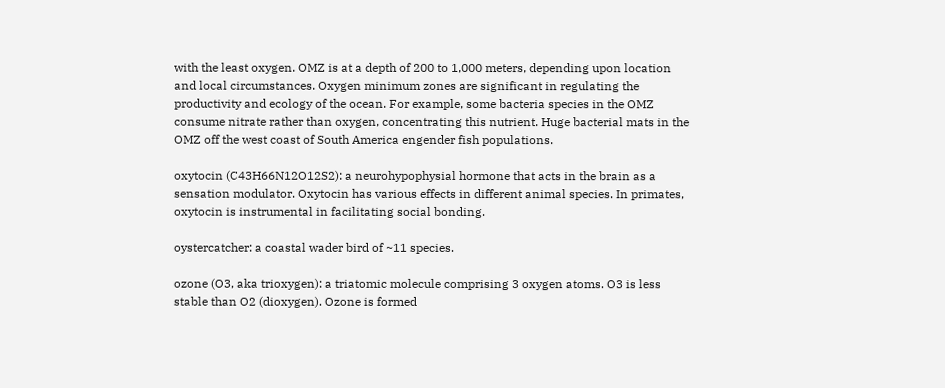with the least oxygen. OMZ is at a depth of 200 to 1,000 meters, depending upon location and local circumstances. Oxygen minimum zones are significant in regulating the productivity and ecology of the ocean. For example, some bacteria species in the OMZ consume nitrate rather than oxygen, concentrating this nutrient. Huge bacterial mats in the OMZ off the west coast of South America engender fish populations.

oxytocin (C43H66N12O12S2): a neurohypophysial hormone that acts in the brain as a sensation modulator. Oxytocin has various effects in different animal species. In primates, oxytocin is instrumental in facilitating social bonding.

oystercatcher: a coastal wader bird of ~11 species.

ozone (O3, aka trioxygen): a triatomic molecule comprising 3 oxygen atoms. O3 is less stable than O2 (dioxygen). Ozone is formed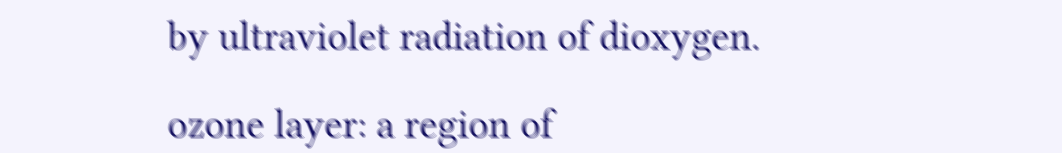by ultraviolet radiation of dioxygen.

ozone layer: a region of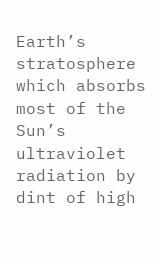Earth’s stratosphere which absorbs most of the Sun’s ultraviolet radiation by dint of high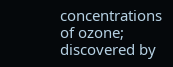concentrations of ozone; discovered by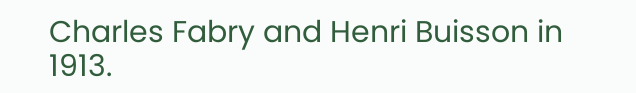Charles Fabry and Henri Buisson in 1913.